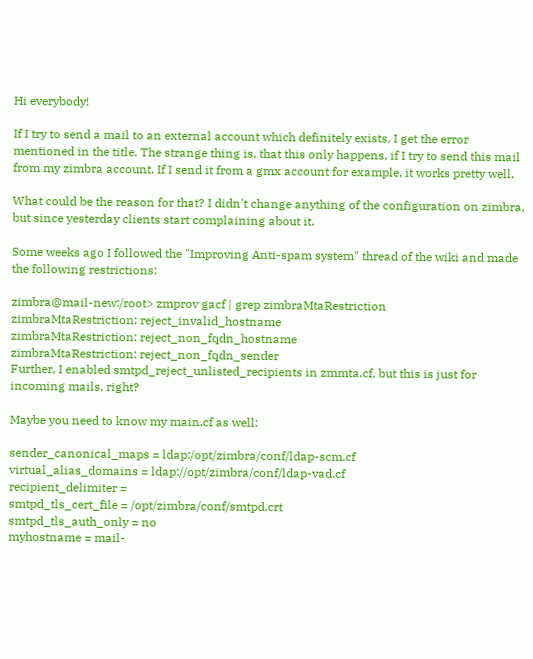Hi everybody!

If I try to send a mail to an external account which definitely exists, I get the error mentioned in the title. The strange thing is, that this only happens, if I try to send this mail from my zimbra account. If I send it from a gmx account for example, it works pretty well.

What could be the reason for that? I didn't change anything of the configuration on zimbra, but since yesterday clients start complaining about it.

Some weeks ago I followed the "Improving Anti-spam system" thread of the wiki and made the following restrictions:

zimbra@mail-new:/root> zmprov gacf | grep zimbraMtaRestriction
zimbraMtaRestriction: reject_invalid_hostname
zimbraMtaRestriction: reject_non_fqdn_hostname
zimbraMtaRestriction: reject_non_fqdn_sender
Further, I enabled smtpd_reject_unlisted_recipients in zmmta.cf, but this is just for incoming mails, right?

Maybe you need to know my main.cf as well:

sender_canonical_maps = ldap:/opt/zimbra/conf/ldap-scm.cf
virtual_alias_domains = ldap://opt/zimbra/conf/ldap-vad.cf
recipient_delimiter =
smtpd_tls_cert_file = /opt/zimbra/conf/smtpd.crt
smtpd_tls_auth_only = no
myhostname = mail-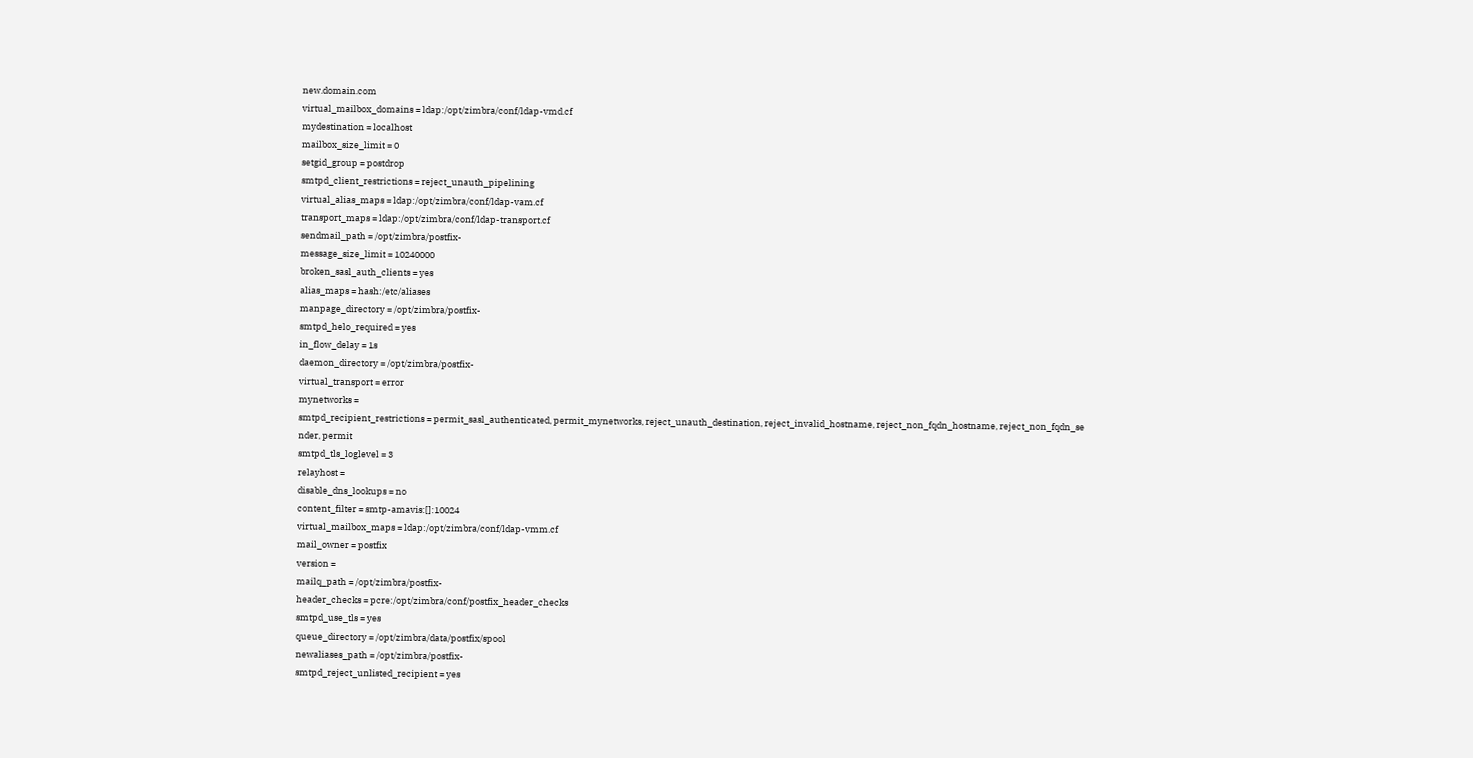new.domain.com
virtual_mailbox_domains = ldap:/opt/zimbra/conf/ldap-vmd.cf
mydestination = localhost
mailbox_size_limit = 0
setgid_group = postdrop
smtpd_client_restrictions = reject_unauth_pipelining
virtual_alias_maps = ldap:/opt/zimbra/conf/ldap-vam.cf
transport_maps = ldap:/opt/zimbra/conf/ldap-transport.cf
sendmail_path = /opt/zimbra/postfix-
message_size_limit = 10240000
broken_sasl_auth_clients = yes
alias_maps = hash:/etc/aliases
manpage_directory = /opt/zimbra/postfix-
smtpd_helo_required = yes
in_flow_delay = 1s
daemon_directory = /opt/zimbra/postfix-
virtual_transport = error
mynetworks =
smtpd_recipient_restrictions = permit_sasl_authenticated, permit_mynetworks, reject_unauth_destination, reject_invalid_hostname, reject_non_fqdn_hostname, reject_non_fqdn_se
nder, permit
smtpd_tls_loglevel = 3
relayhost =
disable_dns_lookups = no
content_filter = smtp-amavis:[]:10024
virtual_mailbox_maps = ldap:/opt/zimbra/conf/ldap-vmm.cf
mail_owner = postfix
version =
mailq_path = /opt/zimbra/postfix-
header_checks = pcre:/opt/zimbra/conf/postfix_header_checks
smtpd_use_tls = yes
queue_directory = /opt/zimbra/data/postfix/spool
newaliases_path = /opt/zimbra/postfix-
smtpd_reject_unlisted_recipient = yes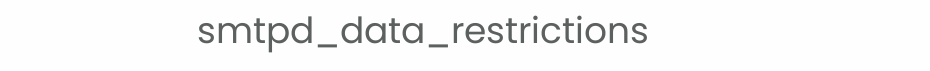smtpd_data_restrictions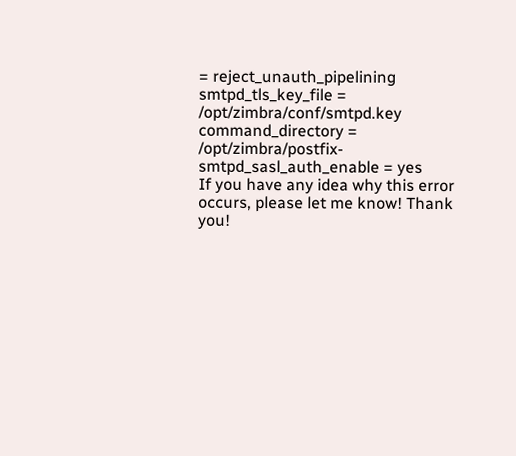= reject_unauth_pipelining
smtpd_tls_key_file = /opt/zimbra/conf/smtpd.key
command_directory = /opt/zimbra/postfix-
smtpd_sasl_auth_enable = yes
If you have any idea why this error occurs, please let me know! Thank you!